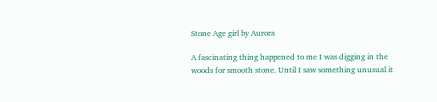Stone Age girl by Aurora

A fascinating thing happened to me I was digging in the woods for smooth stone. Until I saw something unusual it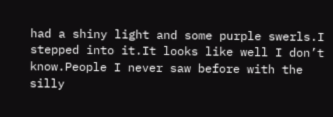had a shiny light and some purple swerls.I stepped into it.It looks like well I don’t know.People I never saw before with the silly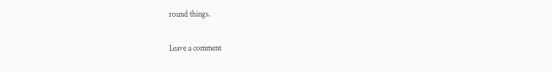round things.

Leave a comment